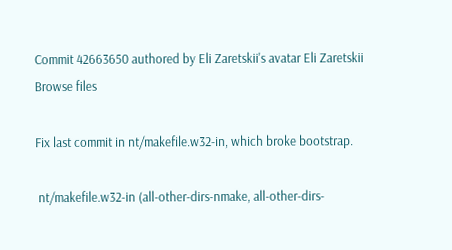Commit 42663650 authored by Eli Zaretskii's avatar Eli Zaretskii
Browse files

Fix last commit in nt/makefile.w32-in, which broke bootstrap.

 nt/makefile.w32-in (all-other-dirs-nmake, all-other-dirs-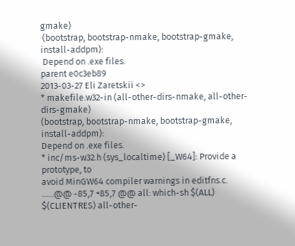gmake)
 (bootstrap, bootstrap-nmake, bootstrap-gmake, install-addpm):
 Depend on .exe files.
parent e0c3eb89
2013-03-27 Eli Zaretskii <>
* makefile.w32-in (all-other-dirs-nmake, all-other-dirs-gmake)
(bootstrap, bootstrap-nmake, bootstrap-gmake, install-addpm):
Depend on .exe files.
* inc/ms-w32.h (sys_localtime) [_W64]: Provide a prototype, to
avoid MinGW64 compiler warnings in editfns.c.
......@@ -85,7 +85,7 @@ all: which-sh $(ALL) $(CLIENTRES) all-other-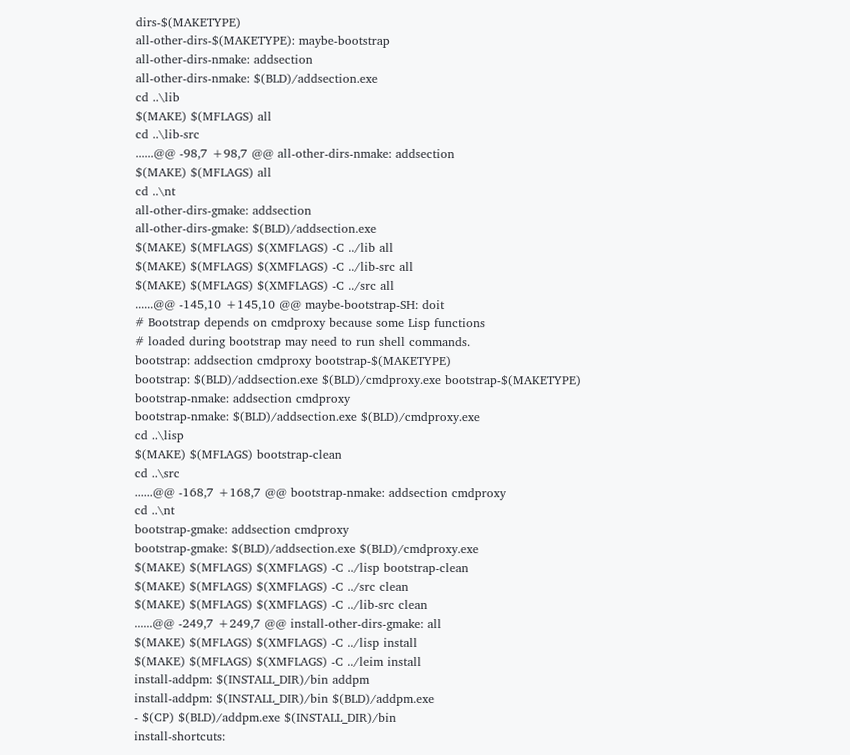dirs-$(MAKETYPE)
all-other-dirs-$(MAKETYPE): maybe-bootstrap
all-other-dirs-nmake: addsection
all-other-dirs-nmake: $(BLD)/addsection.exe
cd ..\lib
$(MAKE) $(MFLAGS) all
cd ..\lib-src
......@@ -98,7 +98,7 @@ all-other-dirs-nmake: addsection
$(MAKE) $(MFLAGS) all
cd ..\nt
all-other-dirs-gmake: addsection
all-other-dirs-gmake: $(BLD)/addsection.exe
$(MAKE) $(MFLAGS) $(XMFLAGS) -C ../lib all
$(MAKE) $(MFLAGS) $(XMFLAGS) -C ../lib-src all
$(MAKE) $(MFLAGS) $(XMFLAGS) -C ../src all
......@@ -145,10 +145,10 @@ maybe-bootstrap-SH: doit
# Bootstrap depends on cmdproxy because some Lisp functions
# loaded during bootstrap may need to run shell commands.
bootstrap: addsection cmdproxy bootstrap-$(MAKETYPE)
bootstrap: $(BLD)/addsection.exe $(BLD)/cmdproxy.exe bootstrap-$(MAKETYPE)
bootstrap-nmake: addsection cmdproxy
bootstrap-nmake: $(BLD)/addsection.exe $(BLD)/cmdproxy.exe
cd ..\lisp
$(MAKE) $(MFLAGS) bootstrap-clean
cd ..\src
......@@ -168,7 +168,7 @@ bootstrap-nmake: addsection cmdproxy
cd ..\nt
bootstrap-gmake: addsection cmdproxy
bootstrap-gmake: $(BLD)/addsection.exe $(BLD)/cmdproxy.exe
$(MAKE) $(MFLAGS) $(XMFLAGS) -C ../lisp bootstrap-clean
$(MAKE) $(MFLAGS) $(XMFLAGS) -C ../src clean
$(MAKE) $(MFLAGS) $(XMFLAGS) -C ../lib-src clean
......@@ -249,7 +249,7 @@ install-other-dirs-gmake: all
$(MAKE) $(MFLAGS) $(XMFLAGS) -C ../lisp install
$(MAKE) $(MFLAGS) $(XMFLAGS) -C ../leim install
install-addpm: $(INSTALL_DIR)/bin addpm
install-addpm: $(INSTALL_DIR)/bin $(BLD)/addpm.exe
- $(CP) $(BLD)/addpm.exe $(INSTALL_DIR)/bin
install-shortcuts: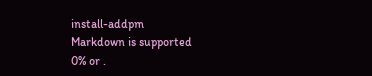install-addpm
Markdown is supported
0% or .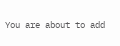You are about to add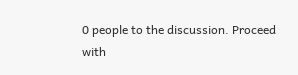0 people to the discussion. Proceed with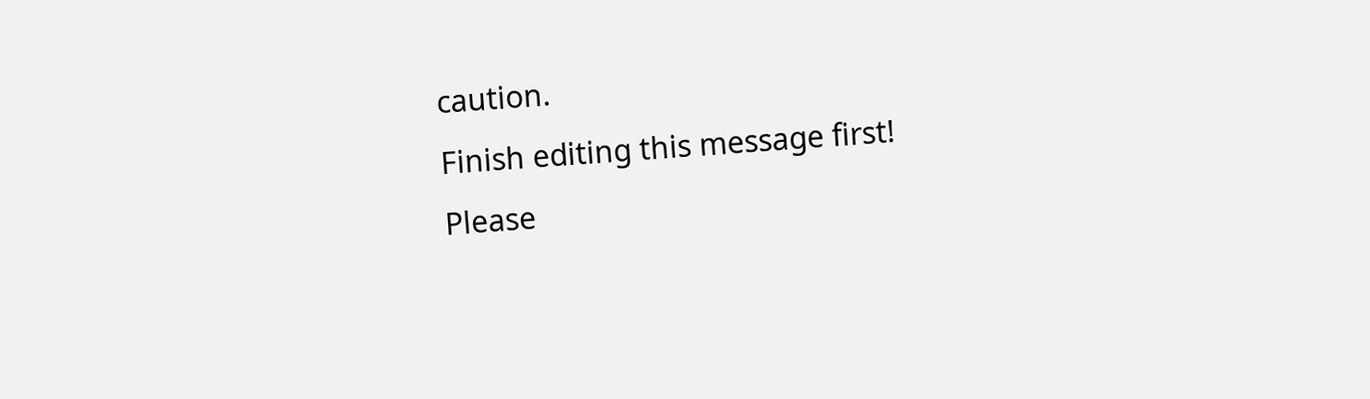caution.
Finish editing this message first!
Please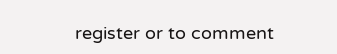register or to comment